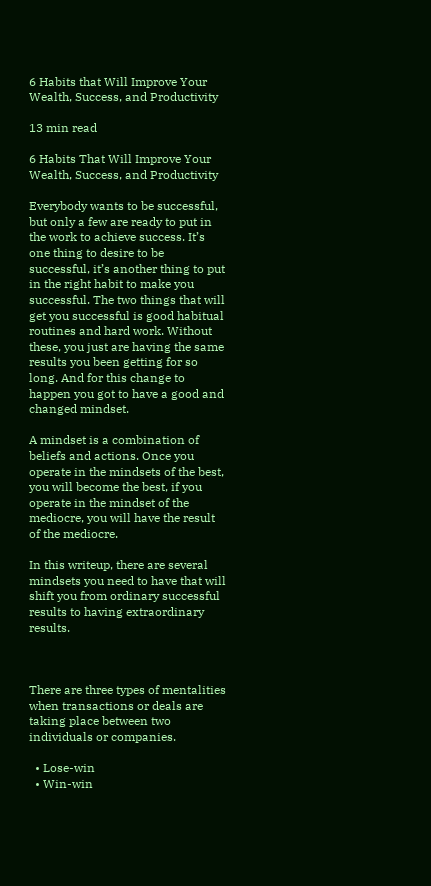6 Habits that Will Improve Your Wealth, Success, and Productivity

13 min read

6 Habits That Will Improve Your Wealth, Success, and Productivity

Everybody wants to be successful, but only a few are ready to put in the work to achieve success. It’s one thing to desire to be successful, it’s another thing to put in the right habit to make you successful. The two things that will get you successful is good habitual routines and hard work. Without these, you just are having the same results you been getting for so long. And for this change to happen you got to have a good and changed mindset.

A mindset is a combination of beliefs and actions. Once you operate in the mindsets of the best, you will become the best, if you operate in the mindset of the mediocre, you will have the result of the mediocre.

In this writeup, there are several mindsets you need to have that will shift you from ordinary successful results to having extraordinary results.



There are three types of mentalities when transactions or deals are taking place between two individuals or companies.

  • Lose-win
  • Win-win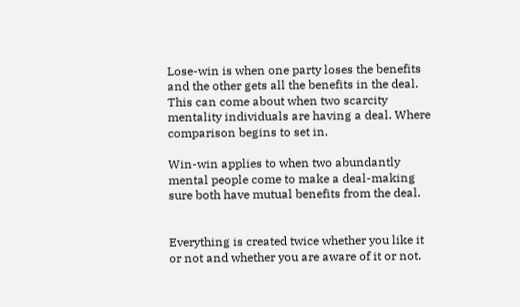Lose-win is when one party loses the benefits and the other gets all the benefits in the deal. This can come about when two scarcity mentality individuals are having a deal. Where comparison begins to set in.

Win-win applies to when two abundantly mental people come to make a deal-making sure both have mutual benefits from the deal.


Everything is created twice whether you like it or not and whether you are aware of it or not.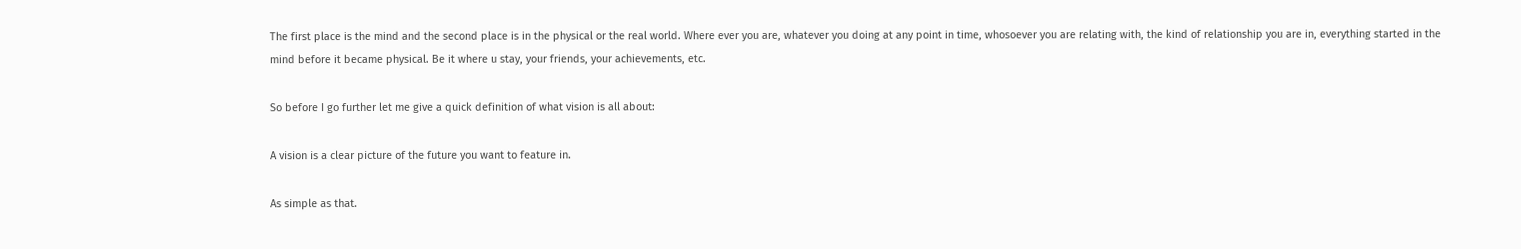The first place is the mind and the second place is in the physical or the real world. Where ever you are, whatever you doing at any point in time, whosoever you are relating with, the kind of relationship you are in, everything started in the mind before it became physical. Be it where u stay, your friends, your achievements, etc.

So before I go further let me give a quick definition of what vision is all about:

A vision is a clear picture of the future you want to feature in.

As simple as that.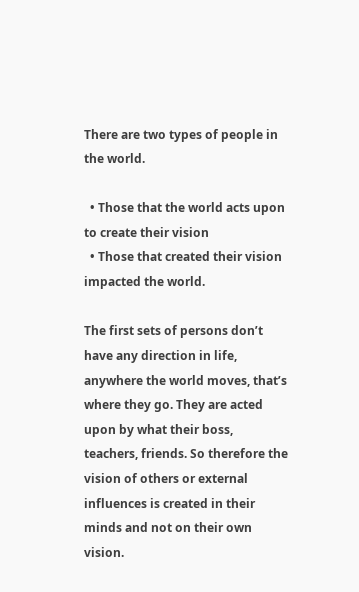There are two types of people in the world.

  • Those that the world acts upon to create their vision
  • Those that created their vision impacted the world.

The first sets of persons don’t have any direction in life, anywhere the world moves, that’s where they go. They are acted upon by what their boss, teachers, friends. So therefore the vision of others or external influences is created in their minds and not on their own vision.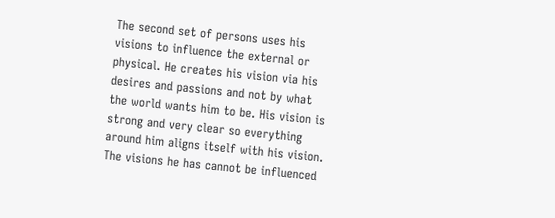The second set of persons uses his visions to influence the external or physical. He creates his vision via his desires and passions and not by what the world wants him to be. His vision is strong and very clear so everything around him aligns itself with his vision. The visions he has cannot be influenced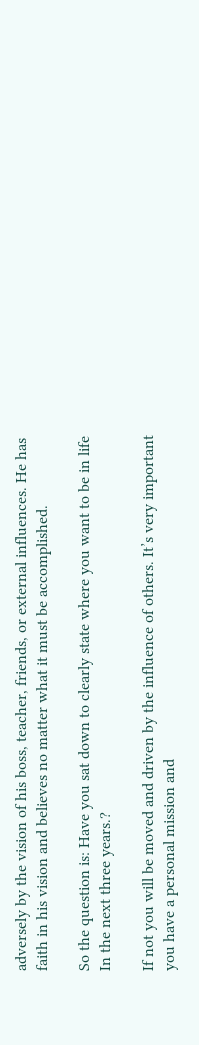adversely by the vision of his boss, teacher, friends, or external influences. He has faith in his vision and believes no matter what it must be accomplished.

So the question is: Have you sat down to clearly state where you want to be in life In the next three years.?

If not you will be moved and driven by the influence of others. It’s very important you have a personal mission and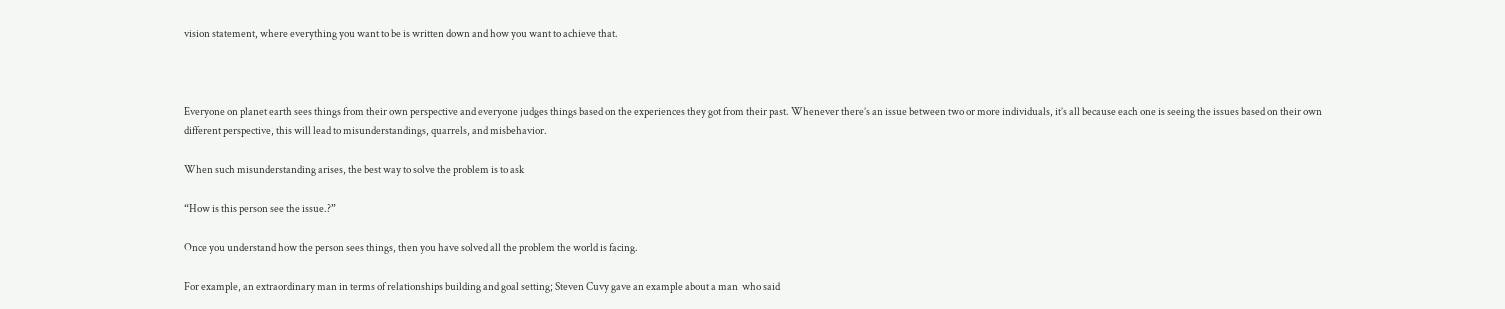vision statement, where everything you want to be is written down and how you want to achieve that.



Everyone on planet earth sees things from their own perspective and everyone judges things based on the experiences they got from their past. Whenever there’s an issue between two or more individuals, it’s all because each one is seeing the issues based on their own different perspective, this will lead to misunderstandings, quarrels, and misbehavior.

When such misunderstanding arises, the best way to solve the problem is to ask

“How is this person see the issue.?”

Once you understand how the person sees things, then you have solved all the problem the world is facing.

For example, an extraordinary man in terms of relationships building and goal setting; Steven Cuvy gave an example about a man  who said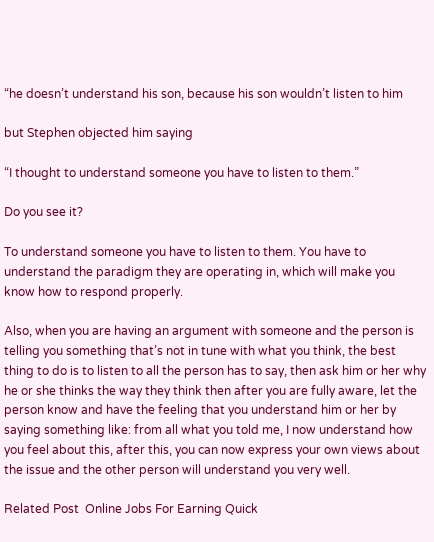“he doesn’t understand his son, because his son wouldn’t listen to him

but Stephen objected him saying

“I thought to understand someone you have to listen to them.”

Do you see it?

To understand someone you have to listen to them. You have to understand the paradigm they are operating in, which will make you know how to respond properly.

Also, when you are having an argument with someone and the person is telling you something that’s not in tune with what you think, the best thing to do is to listen to all the person has to say, then ask him or her why he or she thinks the way they think then after you are fully aware, let the person know and have the feeling that you understand him or her by saying something like: from all what you told me, I now understand how you feel about this, after this, you can now express your own views about the issue and the other person will understand you very well.

Related Post  Online Jobs For Earning Quick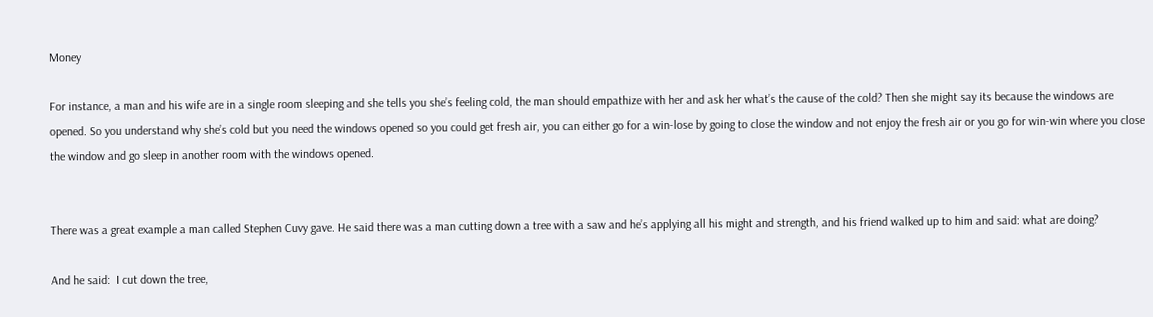Money

For instance, a man and his wife are in a single room sleeping and she tells you she’s feeling cold, the man should empathize with her and ask her what’s the cause of the cold? Then she might say its because the windows are opened. So you understand why she’s cold but you need the windows opened so you could get fresh air, you can either go for a win-lose by going to close the window and not enjoy the fresh air or you go for win-win where you close the window and go sleep in another room with the windows opened.


There was a great example a man called Stephen Cuvy gave. He said there was a man cutting down a tree with a saw and he’s applying all his might and strength, and his friend walked up to him and said: what are doing?

And he said:  I cut down the tree,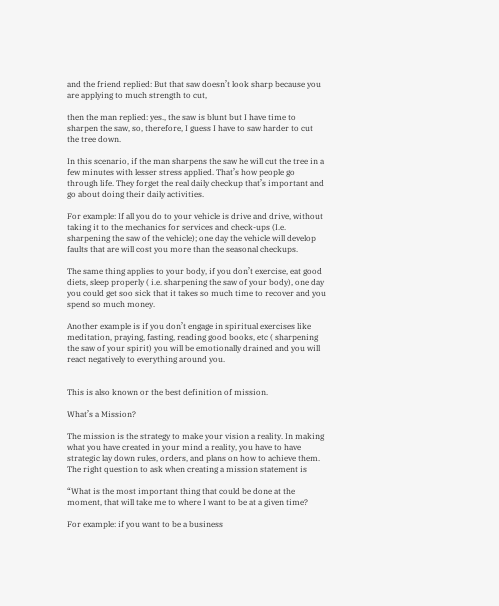and the friend replied: But that saw doesn’t look sharp because you are applying to much strength to cut,

then the man replied: yes., the saw is blunt but I have time to sharpen the saw, so, therefore, I guess I have to saw harder to cut the tree down.

In this scenario, if the man sharpens the saw he will cut the tree in a few minutes with lesser stress applied. That’s how people go through life. They forget the real daily checkup that’s important and go about doing their daily activities.

For example: If all you do to your vehicle is drive and drive, without taking it to the mechanics for services and check-ups (I.e. sharpening the saw of the vehicle); one day the vehicle will develop faults that are will cost you more than the seasonal checkups.

The same thing applies to your body, if you don’t exercise, eat good diets, sleep properly ( i.e. sharpening the saw of your body), one day you could get soo sick that it takes so much time to recover and you spend so much money.

Another example is if you don’t engage in spiritual exercises like meditation, praying, fasting, reading good books, etc ( sharpening the saw of your spirit) you will be emotionally drained and you will react negatively to everything around you.


This is also known or the best definition of mission.

What’s a Mission?

The mission is the strategy to make your vision a reality. In making what you have created in your mind a reality, you have to have strategic lay down rules, orders, and plans on how to achieve them. The right question to ask when creating a mission statement is

“What is the most important thing that could be done at the moment, that will take me to where I want to be at a given time?

For example: if you want to be a business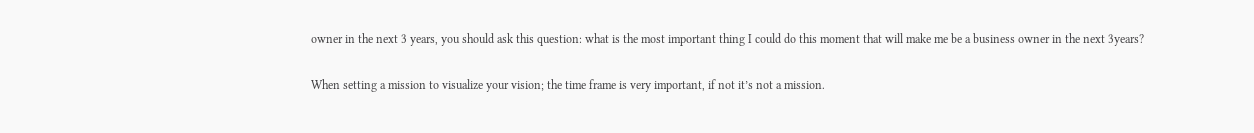owner in the next 3 years, you should ask this question: what is the most important thing I could do this moment that will make me be a business owner in the next 3years?

When setting a mission to visualize your vision; the time frame is very important, if not it’s not a mission.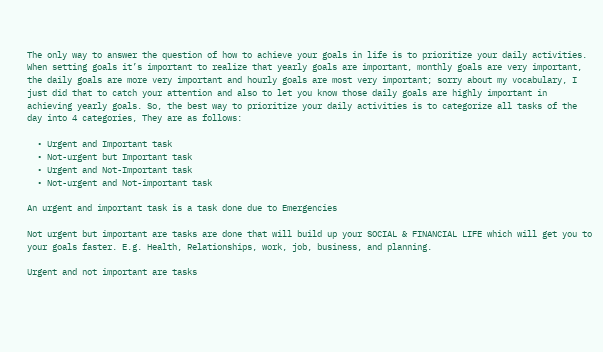The only way to answer the question of how to achieve your goals in life is to prioritize your daily activities. When setting goals it’s important to realize that yearly goals are important, monthly goals are very important, the daily goals are more very important and hourly goals are most very important; sorry about my vocabulary, I just did that to catch your attention and also to let you know those daily goals are highly important in achieving yearly goals. So, the best way to prioritize your daily activities is to categorize all tasks of the day into 4 categories, They are as follows:

  • Urgent and Important task
  • Not-urgent but Important task
  • Urgent and Not-Important task
  • Not-urgent and Not-important task

An urgent and important task is a task done due to Emergencies

Not urgent but important are tasks are done that will build up your SOCIAL & FINANCIAL LIFE which will get you to your goals faster. E.g. Health, Relationships, work, job, business, and planning.

Urgent and not important are tasks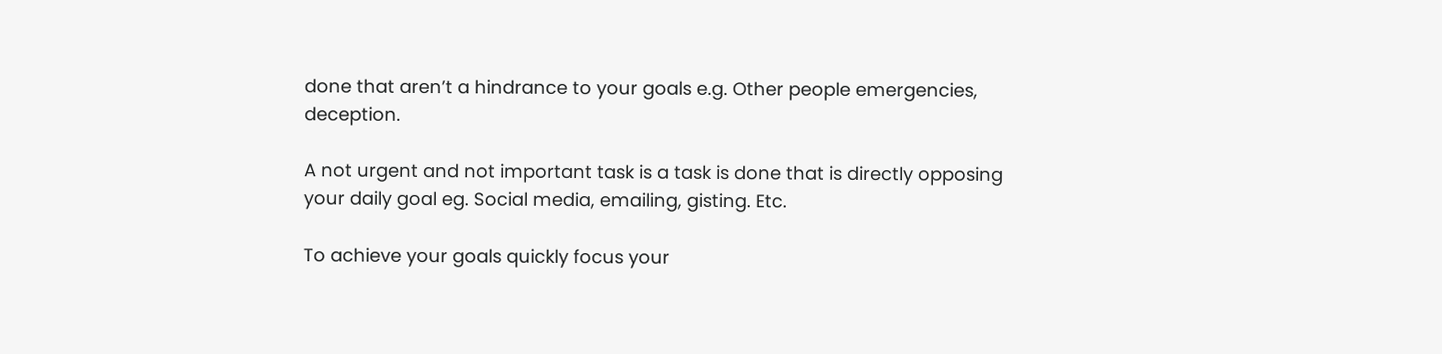done that aren’t a hindrance to your goals e.g. Other people emergencies, deception.

A not urgent and not important task is a task is done that is directly opposing your daily goal eg. Social media, emailing, gisting. Etc.

To achieve your goals quickly focus your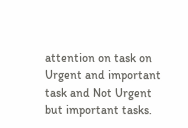attention on task on Urgent and important task and Not Urgent but important tasks.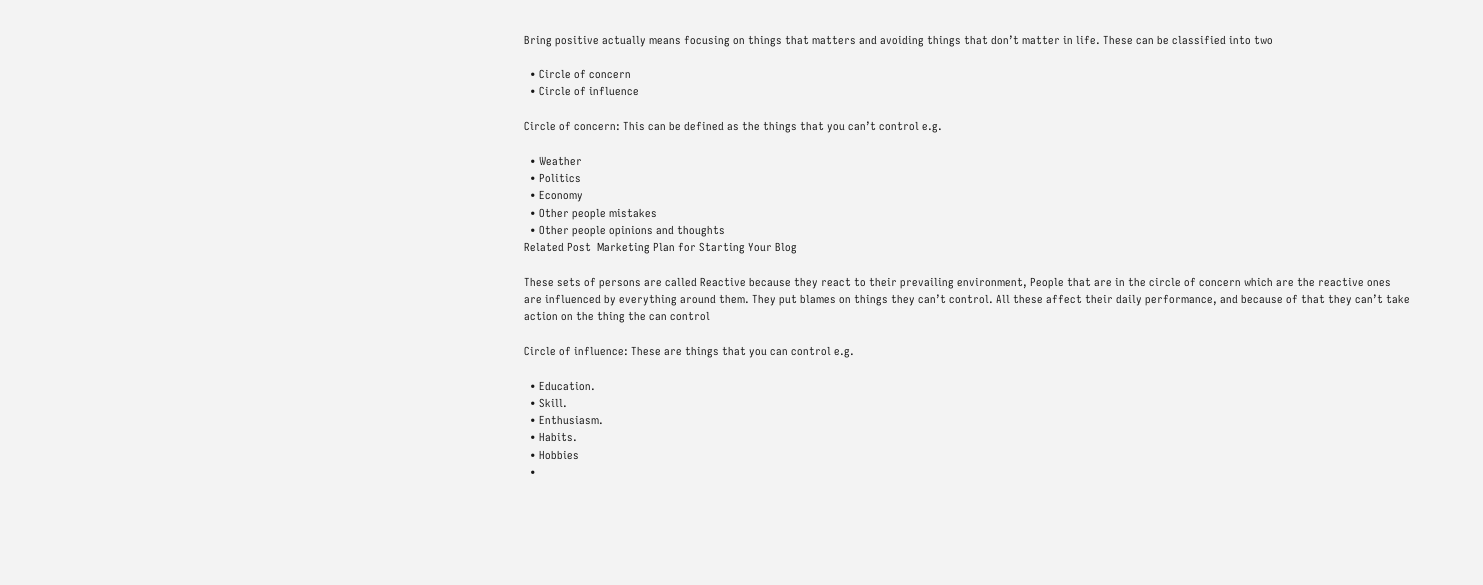Bring positive actually means focusing on things that matters and avoiding things that don’t matter in life. These can be classified into two

  • Circle of concern
  • Circle of influence

Circle of concern: This can be defined as the things that you can’t control e.g.

  • Weather
  • Politics
  • Economy
  • Other people mistakes
  • Other people opinions and thoughts
Related Post  Marketing Plan for Starting Your Blog

These sets of persons are called Reactive because they react to their prevailing environment, People that are in the circle of concern which are the reactive ones are influenced by everything around them. They put blames on things they can’t control. All these affect their daily performance, and because of that they can’t take action on the thing the can control

Circle of influence: These are things that you can control e.g.

  • Education.
  • Skill.
  • Enthusiasm.
  • Habits.
  • Hobbies
  •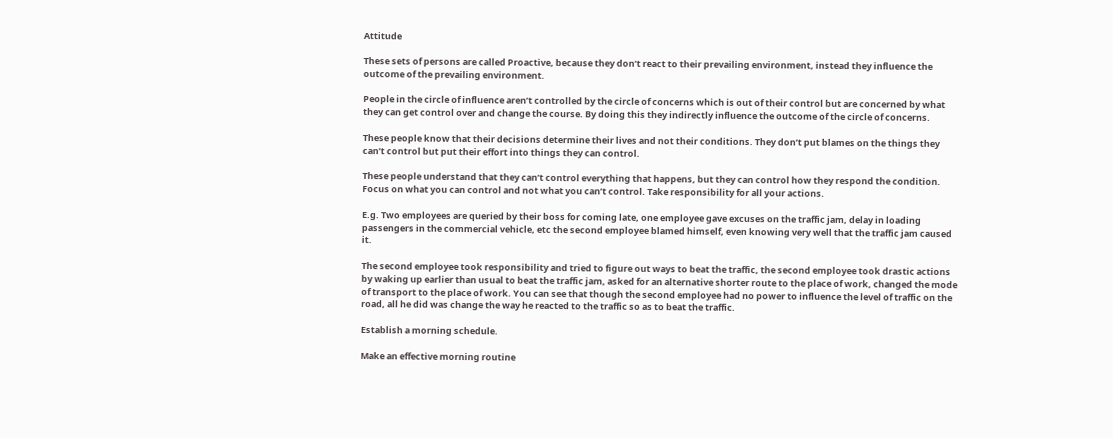Attitude

These sets of persons are called Proactive, because they don’t react to their prevailing environment, instead they influence the outcome of the prevailing environment.

People in the circle of influence aren’t controlled by the circle of concerns which is out of their control but are concerned by what they can get control over and change the course. By doing this they indirectly influence the outcome of the circle of concerns.

These people know that their decisions determine their lives and not their conditions. They don’t put blames on the things they can’t control but put their effort into things they can control.

These people understand that they can’t control everything that happens, but they can control how they respond the condition. Focus on what you can control and not what you can’t control. Take responsibility for all your actions.

E.g. Two employees are queried by their boss for coming late, one employee gave excuses on the traffic jam, delay in loading passengers in the commercial vehicle, etc the second employee blamed himself, even knowing very well that the traffic jam caused it.

The second employee took responsibility and tried to figure out ways to beat the traffic, the second employee took drastic actions by waking up earlier than usual to beat the traffic jam, asked for an alternative shorter route to the place of work, changed the mode of transport to the place of work. You can see that though the second employee had no power to influence the level of traffic on the road, all he did was change the way he reacted to the traffic so as to beat the traffic.

Establish a morning schedule.

Make an effective morning routine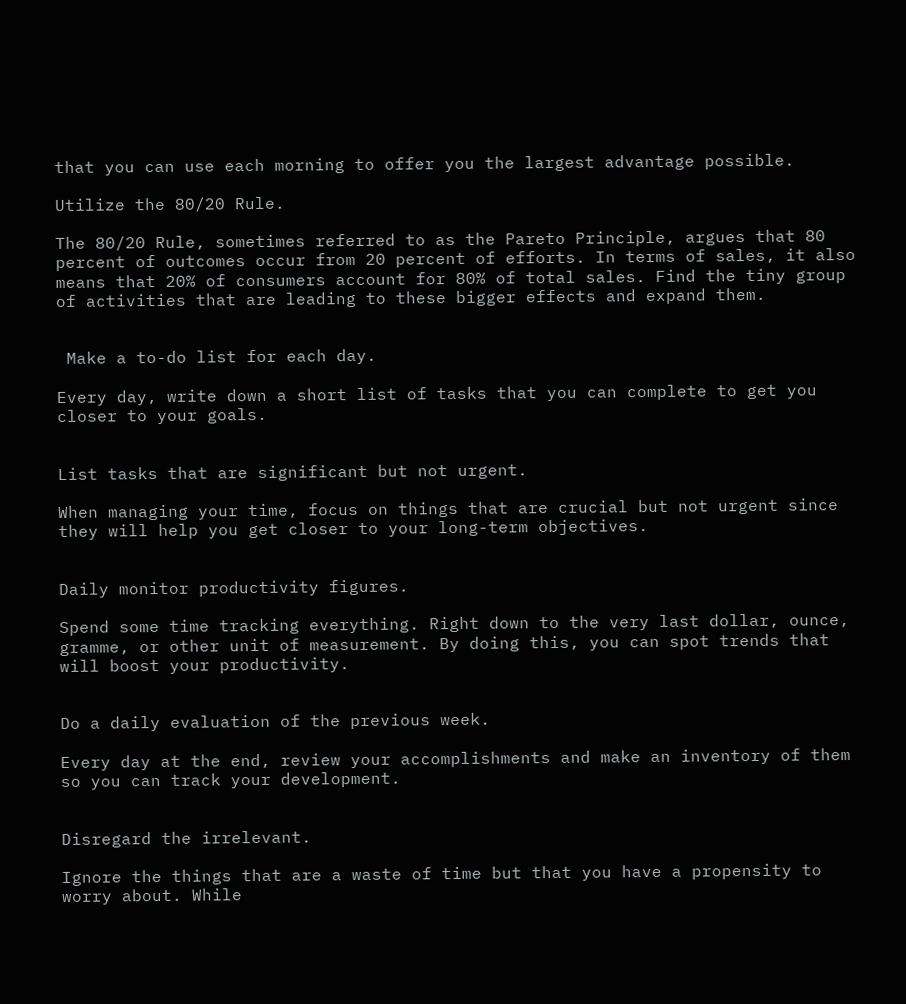that you can use each morning to offer you the largest advantage possible.

Utilize the 80/20 Rule.

The 80/20 Rule, sometimes referred to as the Pareto Principle, argues that 80 percent of outcomes occur from 20 percent of efforts. In terms of sales, it also means that 20% of consumers account for 80% of total sales. Find the tiny group of activities that are leading to these bigger effects and expand them.


 Make a to-do list for each day.

Every day, write down a short list of tasks that you can complete to get you closer to your goals.


List tasks that are significant but not urgent.

When managing your time, focus on things that are crucial but not urgent since they will help you get closer to your long-term objectives.


Daily monitor productivity figures.

Spend some time tracking everything. Right down to the very last dollar, ounce, gramme, or other unit of measurement. By doing this, you can spot trends that will boost your productivity.


Do a daily evaluation of the previous week.

Every day at the end, review your accomplishments and make an inventory of them so you can track your development.


Disregard the irrelevant.

Ignore the things that are a waste of time but that you have a propensity to worry about. While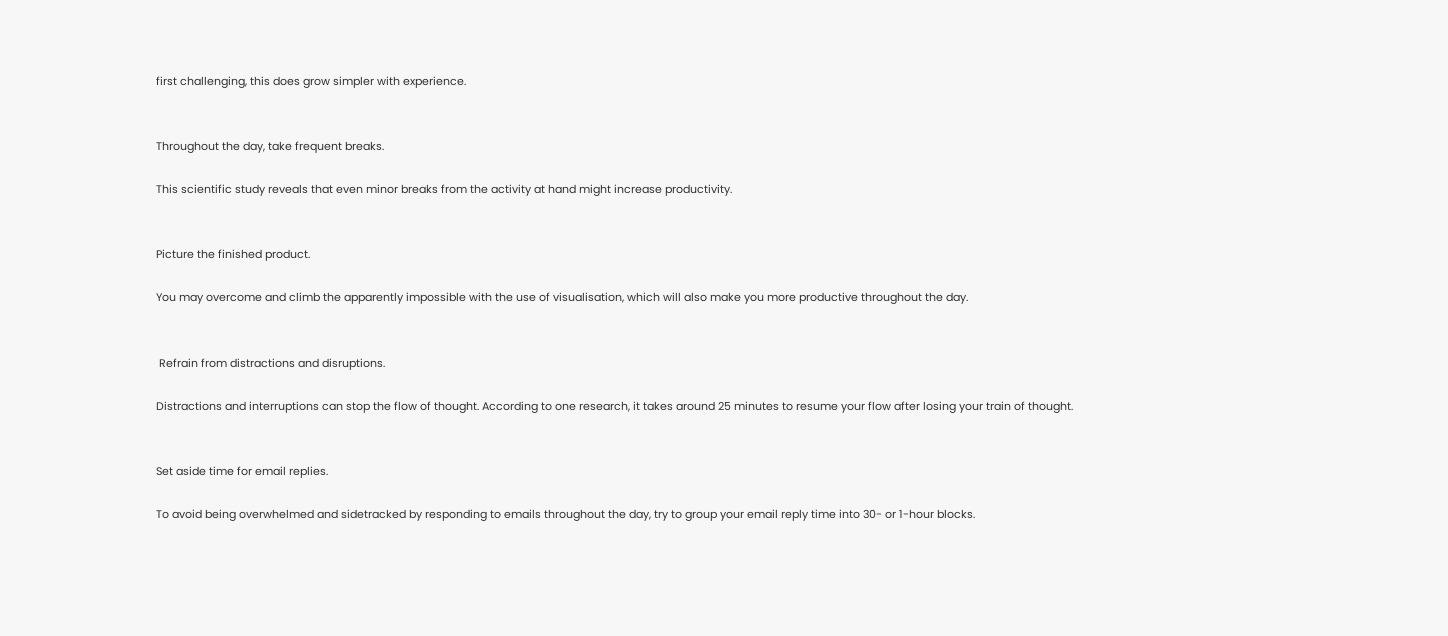first challenging, this does grow simpler with experience.


Throughout the day, take frequent breaks.

This scientific study reveals that even minor breaks from the activity at hand might increase productivity.


Picture the finished product.

You may overcome and climb the apparently impossible with the use of visualisation, which will also make you more productive throughout the day.


 Refrain from distractions and disruptions.

Distractions and interruptions can stop the flow of thought. According to one research, it takes around 25 minutes to resume your flow after losing your train of thought.


Set aside time for email replies.

To avoid being overwhelmed and sidetracked by responding to emails throughout the day, try to group your email reply time into 30- or 1-hour blocks.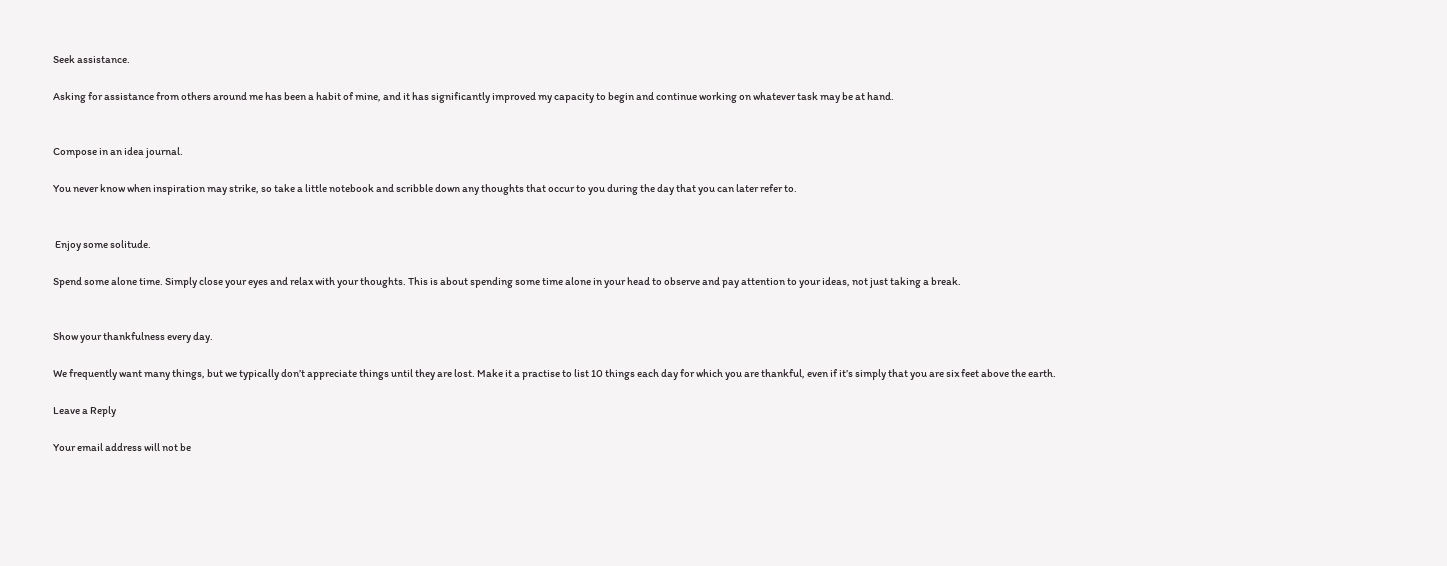Seek assistance.

Asking for assistance from others around me has been a habit of mine, and it has significantly improved my capacity to begin and continue working on whatever task may be at hand.


Compose in an idea journal.

You never know when inspiration may strike, so take a little notebook and scribble down any thoughts that occur to you during the day that you can later refer to.


 Enjoy some solitude.

Spend some alone time. Simply close your eyes and relax with your thoughts. This is about spending some time alone in your head to observe and pay attention to your ideas, not just taking a break.


Show your thankfulness every day.

We frequently want many things, but we typically don’t appreciate things until they are lost. Make it a practise to list 10 things each day for which you are thankful, even if it’s simply that you are six feet above the earth.

Leave a Reply

Your email address will not be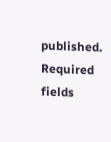published. Required fields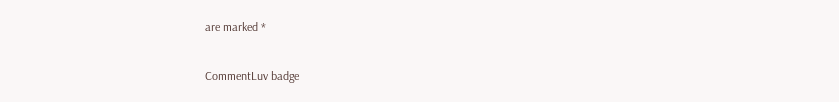are marked *

CommentLuv badge